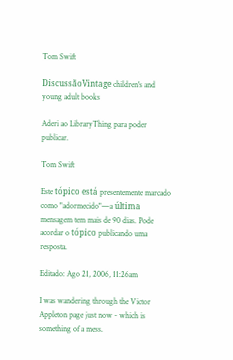Tom Swift

DiscussãoVintage children's and young adult books

Aderi ao LibraryThing para poder publicar.

Tom Swift

Este tópico está presentemente marcado como "adormecido"—a última mensagem tem mais de 90 dias. Pode acordar o tópico publicando uma resposta.

Editado: Ago 21, 2006, 11:26am

I was wandering through the Victor Appleton page just now - which is something of a mess.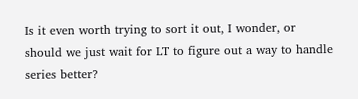Is it even worth trying to sort it out, I wonder, or should we just wait for LT to figure out a way to handle series better?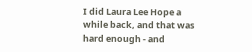I did Laura Lee Hope a while back, and that was hard enough - and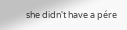she didn't have a pére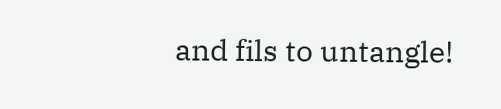and fils to untangle!